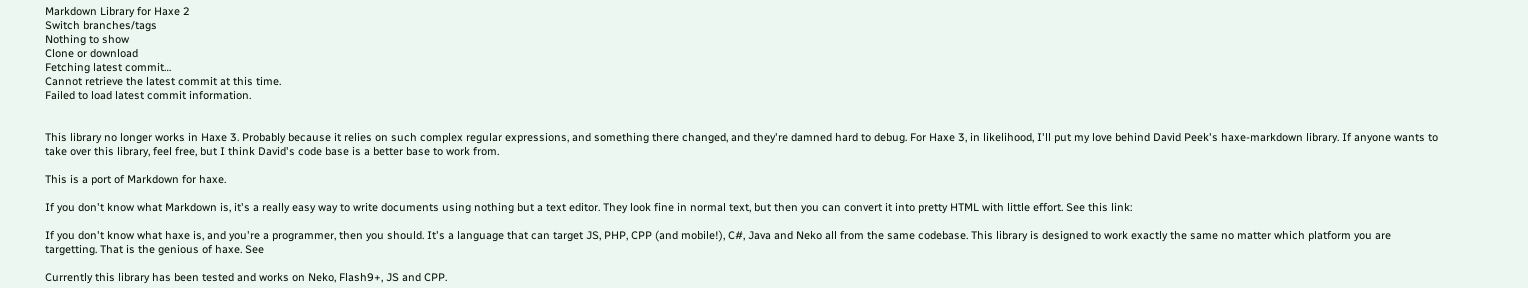Markdown Library for Haxe 2
Switch branches/tags
Nothing to show
Clone or download
Fetching latest commit…
Cannot retrieve the latest commit at this time.
Failed to load latest commit information.


This library no longer works in Haxe 3. Probably because it relies on such complex regular expressions, and something there changed, and they're damned hard to debug. For Haxe 3, in likelihood, I'll put my love behind David Peek's haxe-markdown library. If anyone wants to take over this library, feel free, but I think David's code base is a better base to work from.

This is a port of Markdown for haxe.

If you don't know what Markdown is, it's a really easy way to write documents using nothing but a text editor. They look fine in normal text, but then you can convert it into pretty HTML with little effort. See this link:

If you don't know what haxe is, and you're a programmer, then you should. It's a language that can target JS, PHP, CPP (and mobile!), C#, Java and Neko all from the same codebase. This library is designed to work exactly the same no matter which platform you are targetting. That is the genious of haxe. See

Currently this library has been tested and works on Neko, Flash9+, JS and CPP.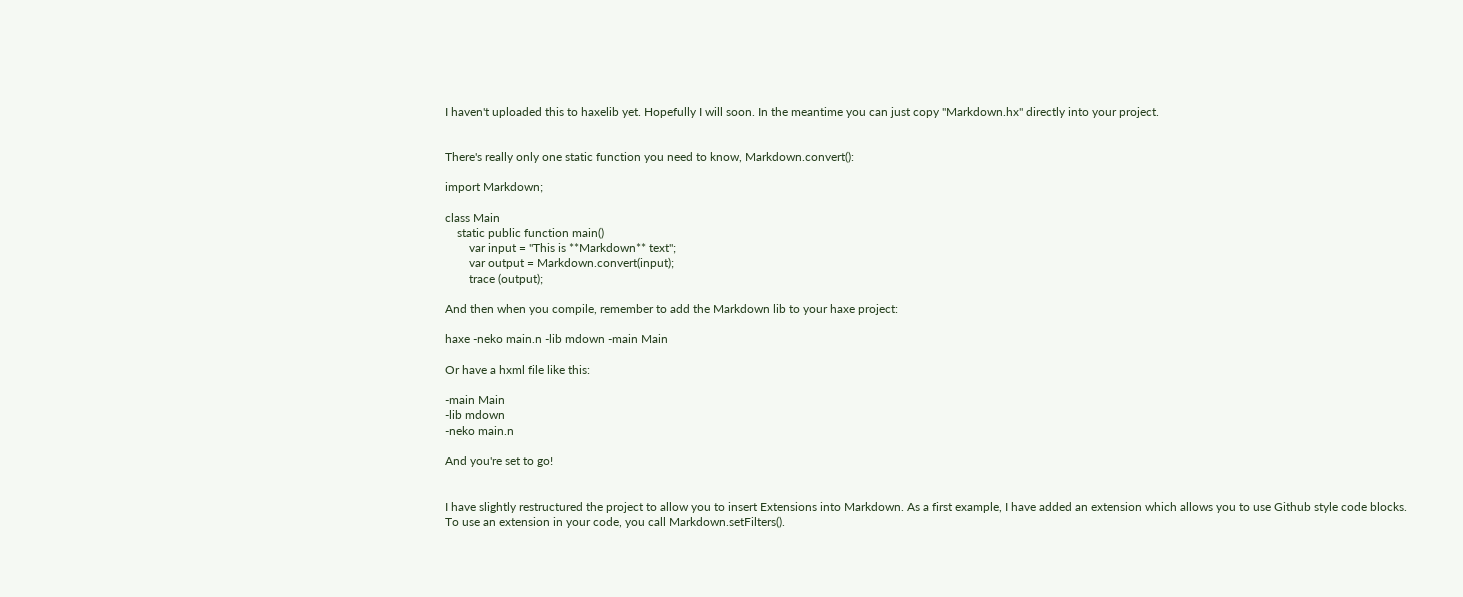I haven't uploaded this to haxelib yet. Hopefully I will soon. In the meantime you can just copy "Markdown.hx" directly into your project.


There's really only one static function you need to know, Markdown.convert():

import Markdown;

class Main
    static public function main()
        var input = "This is **Markdown** text";
        var output = Markdown.convert(input);
        trace (output);

And then when you compile, remember to add the Markdown lib to your haxe project:

haxe -neko main.n -lib mdown -main Main

Or have a hxml file like this:

-main Main
-lib mdown
-neko main.n

And you're set to go!


I have slightly restructured the project to allow you to insert Extensions into Markdown. As a first example, I have added an extension which allows you to use Github style code blocks. To use an extension in your code, you call Markdown.setFilters().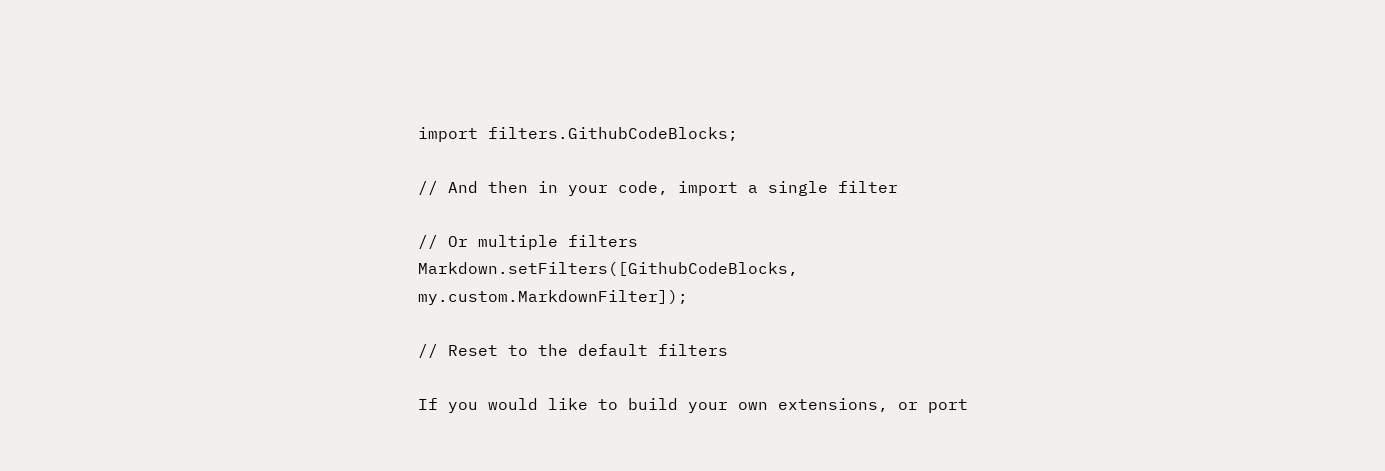import filters.GithubCodeBlocks;

// And then in your code, import a single filter

// Or multiple filters
Markdown.setFilters([GithubCodeBlocks, my.custom.MarkdownFilter]);

// Reset to the default filters

If you would like to build your own extensions, or port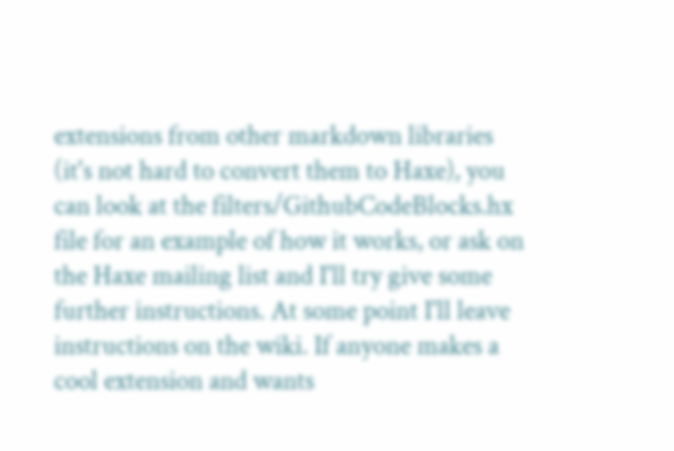extensions from other markdown libraries (it's not hard to convert them to Haxe), you can look at the filters/GithubCodeBlocks.hx file for an example of how it works, or ask on the Haxe mailing list and I'll try give some further instructions. At some point I'll leave instructions on the wiki. If anyone makes a cool extension and wants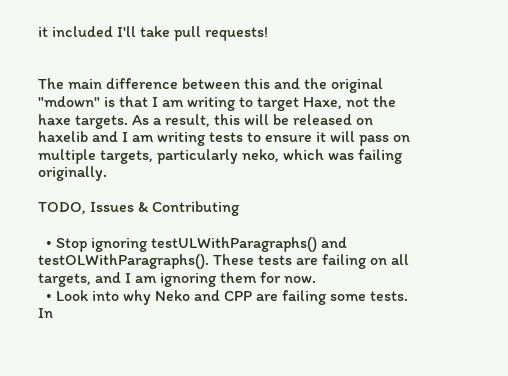it included I'll take pull requests!


The main difference between this and the original "mdown" is that I am writing to target Haxe, not the haxe targets. As a result, this will be released on haxelib and I am writing tests to ensure it will pass on multiple targets, particularly neko, which was failing originally.

TODO, Issues & Contributing

  • Stop ignoring testULWithParagraphs() and testOLWithParagraphs(). These tests are failing on all targets, and I am ignoring them for now.
  • Look into why Neko and CPP are failing some tests. In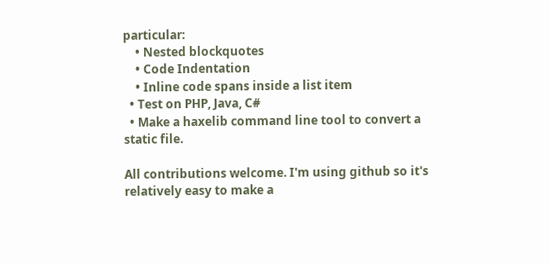particular:
    • Nested blockquotes
    • Code Indentation
    • Inline code spans inside a list item
  • Test on PHP, Java, C#
  • Make a haxelib command line tool to convert a static file.

All contributions welcome. I'm using github so it's relatively easy to make a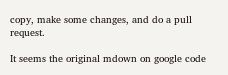copy, make some changes, and do a pull request.

It seems the original mdown on google code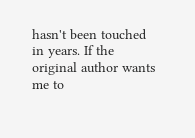hasn't been touched in years. If the original author wants me to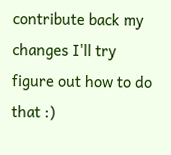contribute back my changes I'll try figure out how to do that :)